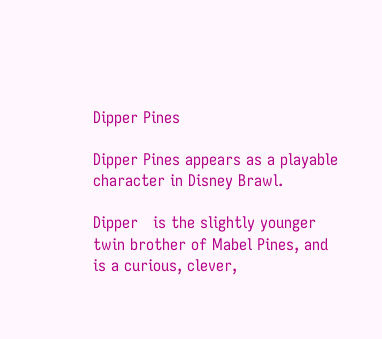Dipper Pines

Dipper Pines appears as a playable character in Disney Brawl.

Dipper   is the slightly younger  twin brother of Mabel Pines, and is a curious, clever,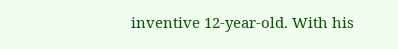inventive 12-year-old. With his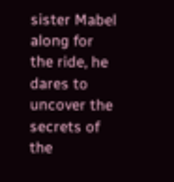sister Mabel along for the ride, he dares to uncover the secrets of the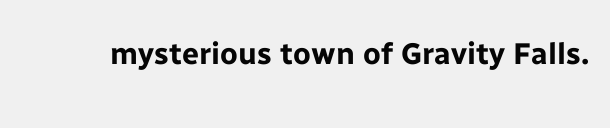mysterious town of Gravity Falls.